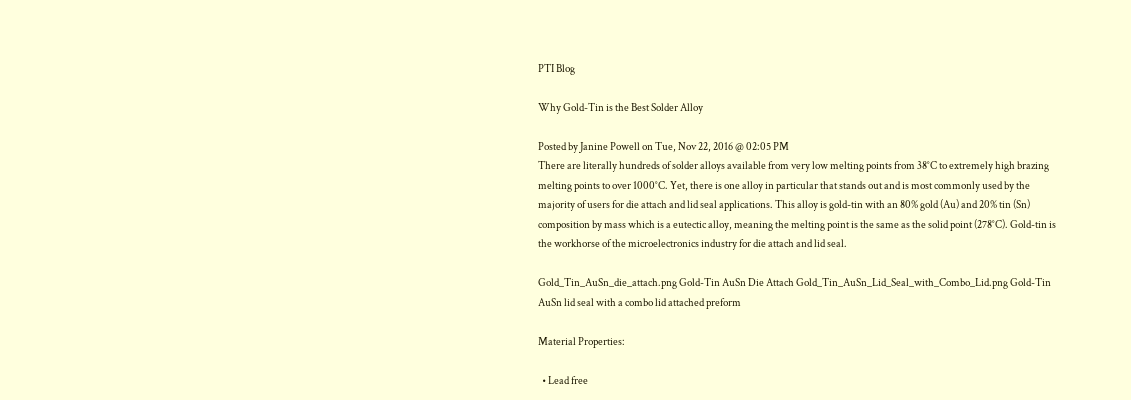PTI Blog

Why Gold-Tin is the Best Solder Alloy

Posted by Janine Powell on Tue, Nov 22, 2016 @ 02:05 PM
There are literally hundreds of solder alloys available from very low melting points from 38°C to extremely high brazing melting points to over 1000°C. Yet, there is one alloy in particular that stands out and is most commonly used by the majority of users for die attach and lid seal applications. This alloy is gold-tin with an 80% gold (Au) and 20% tin (Sn) composition by mass which is a eutectic alloy, meaning the melting point is the same as the solid point (278°C). Gold-tin is the workhorse of the microelectronics industry for die attach and lid seal.

Gold_Tin_AuSn_die_attach.png Gold-Tin AuSn Die Attach Gold_Tin_AuSn_Lid_Seal_with_Combo_Lid.png Gold-Tin AuSn lid seal with a combo lid attached preform

Material Properties:

  • Lead free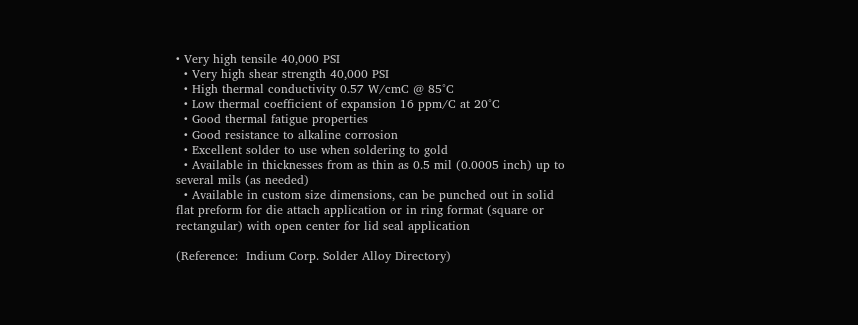• Very high tensile 40,000 PSI
  • Very high shear strength 40,000 PSI
  • High thermal conductivity 0.57 W/cmC @ 85°C
  • Low thermal coefficient of expansion 16 ppm/C at 20°C
  • Good thermal fatigue properties
  • Good resistance to alkaline corrosion
  • Excellent solder to use when soldering to gold
  • Available in thicknesses from as thin as 0.5 mil (0.0005 inch) up to several mils (as needed)
  • Available in custom size dimensions, can be punched out in solid flat preform for die attach application or in ring format (square or rectangular) with open center for lid seal application

(Reference:  Indium Corp. Solder Alloy Directory)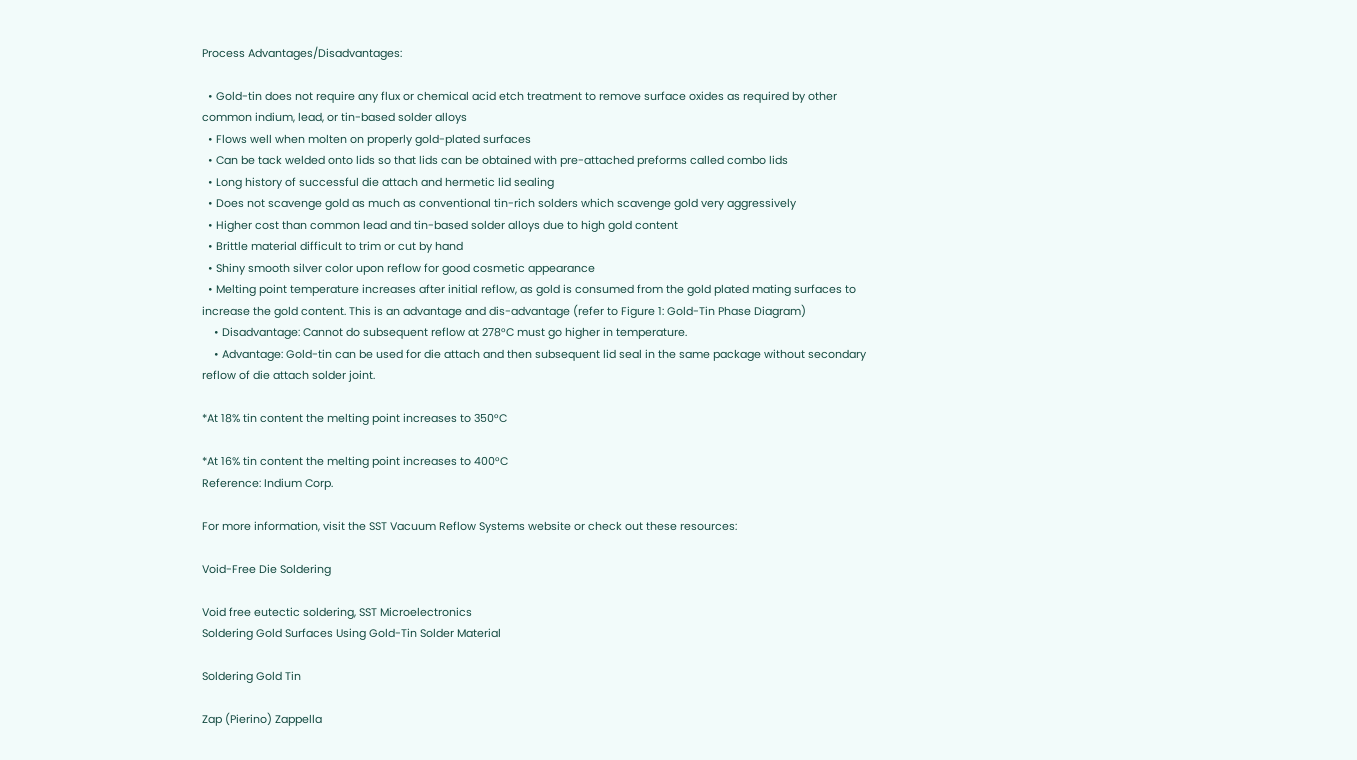Process Advantages/Disadvantages:

  • Gold-tin does not require any flux or chemical acid etch treatment to remove surface oxides as required by other common indium, lead, or tin-based solder alloys
  • Flows well when molten on properly gold-plated surfaces
  • Can be tack welded onto lids so that lids can be obtained with pre-attached preforms called combo lids
  • Long history of successful die attach and hermetic lid sealing
  • Does not scavenge gold as much as conventional tin-rich solders which scavenge gold very aggressively
  • Higher cost than common lead and tin-based solder alloys due to high gold content
  • Brittle material difficult to trim or cut by hand
  • Shiny smooth silver color upon reflow for good cosmetic appearance
  • Melting point temperature increases after initial reflow, as gold is consumed from the gold plated mating surfaces to increase the gold content. This is an advantage and dis-advantage (refer to Figure 1: Gold-Tin Phase Diagram)
    • Disadvantage: Cannot do subsequent reflow at 278°C must go higher in temperature.
    • Advantage: Gold-tin can be used for die attach and then subsequent lid seal in the same package without secondary reflow of die attach solder joint.

*At 18% tin content the melting point increases to 350°C

*At 16% tin content the melting point increases to 400°C
Reference: Indium Corp.

For more information, visit the SST Vacuum Reflow Systems website or check out these resources:

Void-Free Die Soldering

Void free eutectic soldering, SST Microelectronics
Soldering Gold Surfaces Using Gold-Tin Solder Material

Soldering Gold Tin

Zap (Pierino) Zappella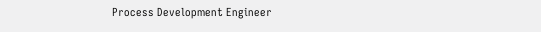Process Development Engineer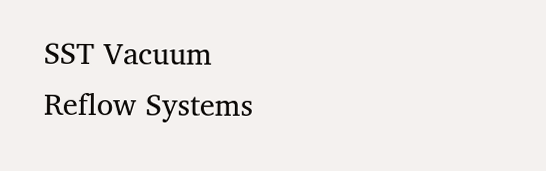SST Vacuum Reflow Systems